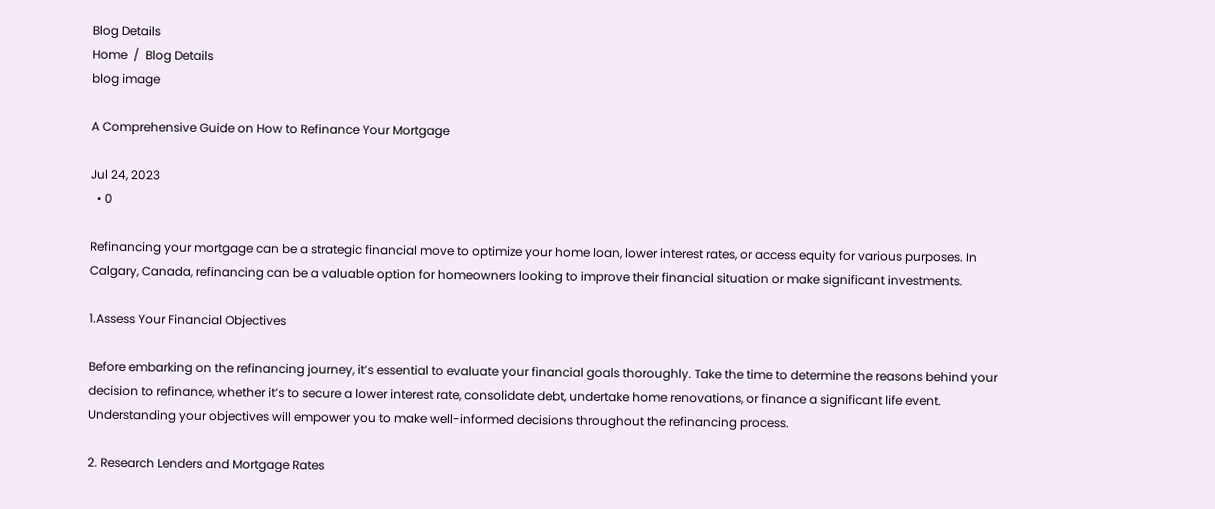Blog Details
Home  /  Blog Details
blog image

A Comprehensive Guide on How to Refinance Your Mortgage

Jul 24, 2023
  • 0

Refinancing your mortgage can be a strategic financial move to optimize your home loan, lower interest rates, or access equity for various purposes. In Calgary, Canada, refinancing can be a valuable option for homeowners looking to improve their financial situation or make significant investments.

1.Assess Your Financial Objectives

Before embarking on the refinancing journey, it’s essential to evaluate your financial goals thoroughly. Take the time to determine the reasons behind your decision to refinance, whether it’s to secure a lower interest rate, consolidate debt, undertake home renovations, or finance a significant life event. Understanding your objectives will empower you to make well-informed decisions throughout the refinancing process.

2. Research Lenders and Mortgage Rates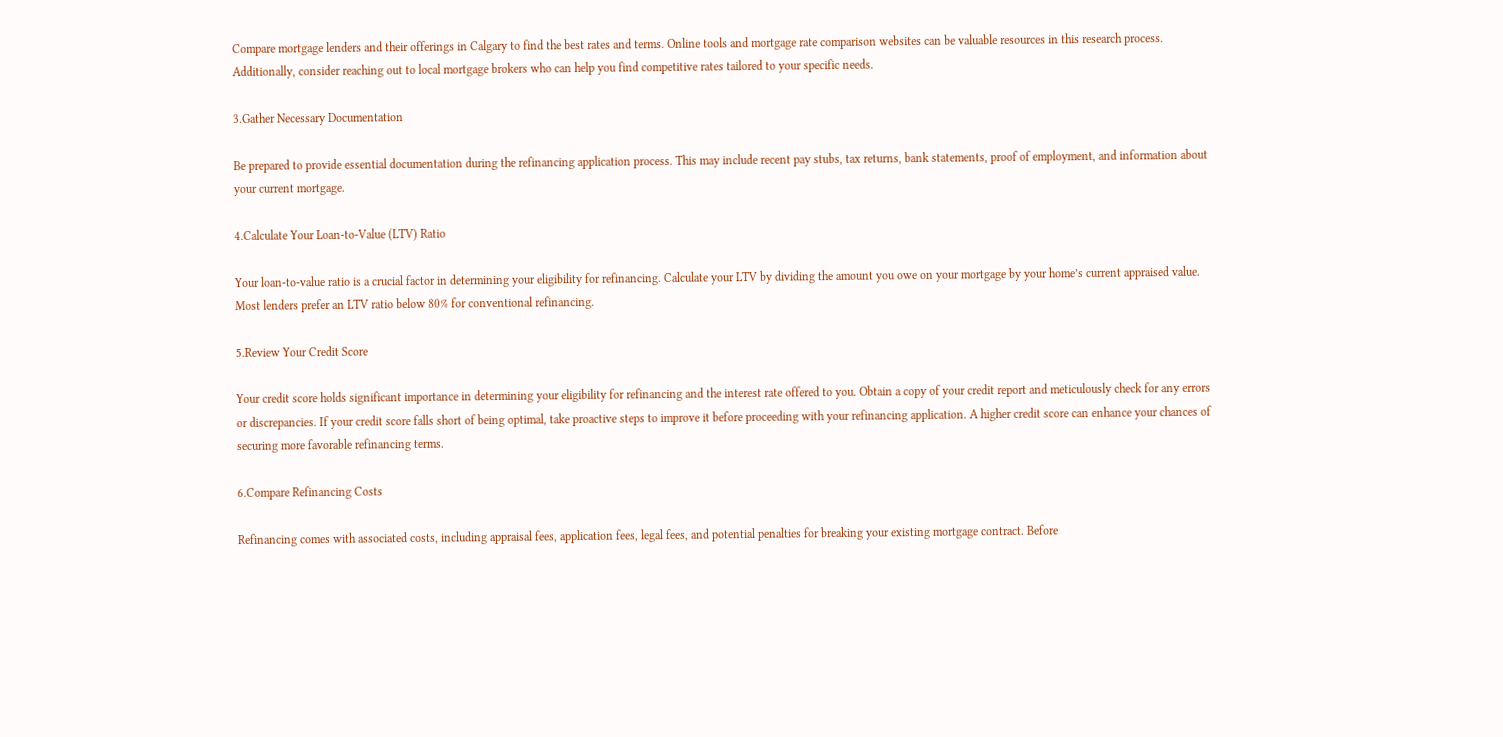Compare mortgage lenders and their offerings in Calgary to find the best rates and terms. Online tools and mortgage rate comparison websites can be valuable resources in this research process. Additionally, consider reaching out to local mortgage brokers who can help you find competitive rates tailored to your specific needs.

3.Gather Necessary Documentation

Be prepared to provide essential documentation during the refinancing application process. This may include recent pay stubs, tax returns, bank statements, proof of employment, and information about your current mortgage.

4.Calculate Your Loan-to-Value (LTV) Ratio

Your loan-to-value ratio is a crucial factor in determining your eligibility for refinancing. Calculate your LTV by dividing the amount you owe on your mortgage by your home’s current appraised value. Most lenders prefer an LTV ratio below 80% for conventional refinancing.

5.Review Your Credit Score

Your credit score holds significant importance in determining your eligibility for refinancing and the interest rate offered to you. Obtain a copy of your credit report and meticulously check for any errors or discrepancies. If your credit score falls short of being optimal, take proactive steps to improve it before proceeding with your refinancing application. A higher credit score can enhance your chances of securing more favorable refinancing terms.

6.Compare Refinancing Costs

Refinancing comes with associated costs, including appraisal fees, application fees, legal fees, and potential penalties for breaking your existing mortgage contract. Before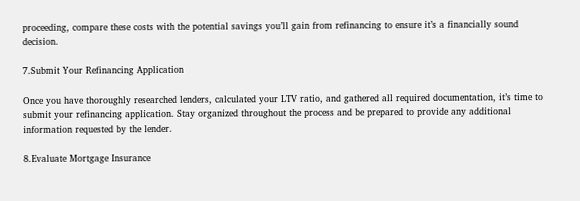proceeding, compare these costs with the potential savings you’ll gain from refinancing to ensure it’s a financially sound decision.

7.Submit Your Refinancing Application

Once you have thoroughly researched lenders, calculated your LTV ratio, and gathered all required documentation, it’s time to submit your refinancing application. Stay organized throughout the process and be prepared to provide any additional information requested by the lender.

8.Evaluate Mortgage Insurance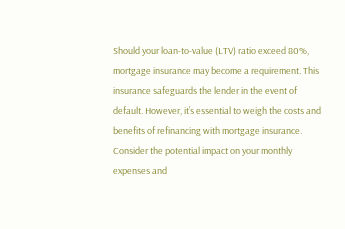Should your loan-to-value (LTV) ratio exceed 80%, mortgage insurance may become a requirement. This insurance safeguards the lender in the event of default. However, it’s essential to weigh the costs and benefits of refinancing with mortgage insurance. Consider the potential impact on your monthly expenses and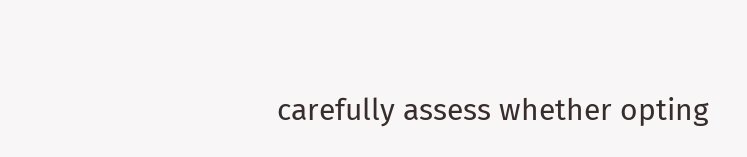carefully assess whether opting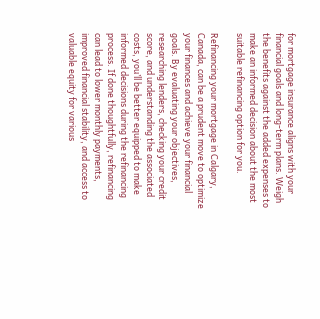for mortgage insurance aligns with your financial goals and long-term plans. Weigh the benefits against the added expenses to make an informed decision about the most suitable refinancing option for you.

Refinancing your mortgage in Calgary, Canada, can be a prudent move to optimize your finances and achieve your financial goals. By evaluating your objectives, researching lenders, checking your credit score, and understanding the associated costs, you’ll be better equipped to make informed decisions during the refinancing process. If done thoughtfully, refinancing can lead to lower monthly payments, improved financial stability, and access to valuable equity for various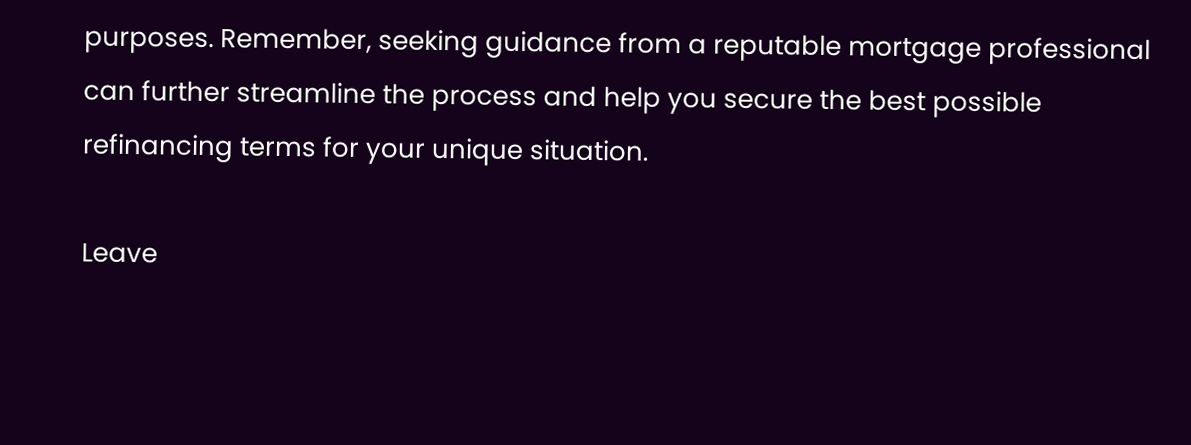purposes. Remember, seeking guidance from a reputable mortgage professional can further streamline the process and help you secure the best possible refinancing terms for your unique situation.

Leave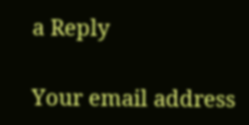a Reply

Your email address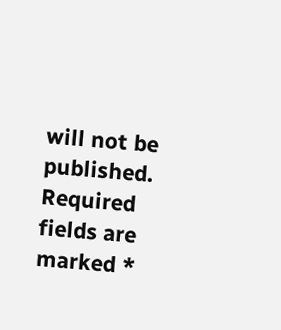will not be published. Required fields are marked *